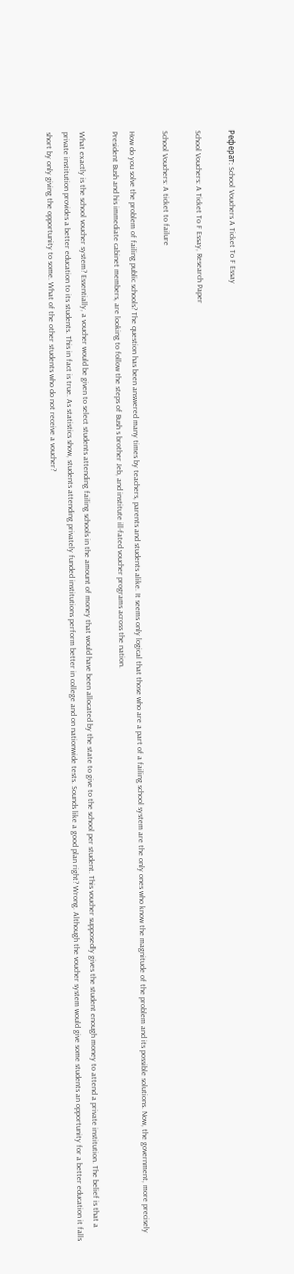Реферат: School Vouchers A Ticket To F Essay

School Vouchers: A Ticket To F Essay, Research Paper

School Vouchers: A ticket to failure

How do you solve the problem of failing public schools? The question has been answered many times by teachers, parents and students alike. It seems only logical that those who are a part of a failing school system are the only ones who know the magnitude of the problem and its possible solutions. Now, the government, more precisely President Bush and his immediate cabinet members, are looking to follow the steps of Bush s brother Jeb, and institute ill-fated voucher programs across the nation.

What exactly is the school voucher system? Essentially, a voucher would be given to select students attending failing schools in the amount of money that would have been allocated by the state to give to the school per student. This voucher supposedly gives the student enough money to attend a private institution. The belief is that a private institution provides a better education to its students. This in fact is true. As statistics show, students attending privately funded institutions perform better in college and on nationwide tests. Sounds like a good plan right? Wrong. Although the voucher system would give some students an opportunity for a better education it falls short by only giving the opportunity to some. What of the other students who do not receive a voucher?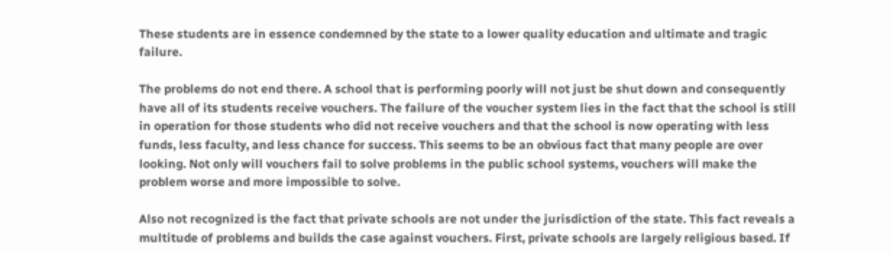These students are in essence condemned by the state to a lower quality education and ultimate and tragic failure.

The problems do not end there. A school that is performing poorly will not just be shut down and consequently have all of its students receive vouchers. The failure of the voucher system lies in the fact that the school is still in operation for those students who did not receive vouchers and that the school is now operating with less funds, less faculty, and less chance for success. This seems to be an obvious fact that many people are over looking. Not only will vouchers fail to solve problems in the public school systems, vouchers will make the problem worse and more impossible to solve.

Also not recognized is the fact that private schools are not under the jurisdiction of the state. This fact reveals a multitude of problems and builds the case against vouchers. First, private schools are largely religious based. If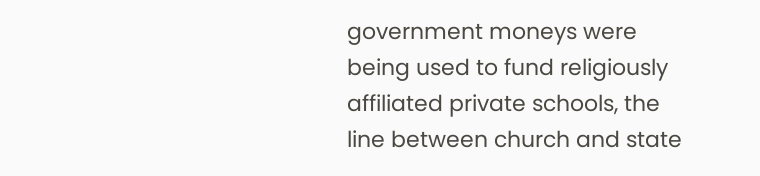government moneys were being used to fund religiously affiliated private schools, the line between church and state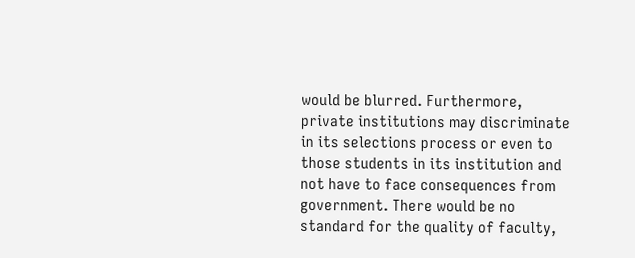would be blurred. Furthermore, private institutions may discriminate in its selections process or even to those students in its institution and not have to face consequences from government. There would be no standard for the quality of faculty,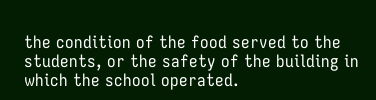the condition of the food served to the students, or the safety of the building in which the school operated.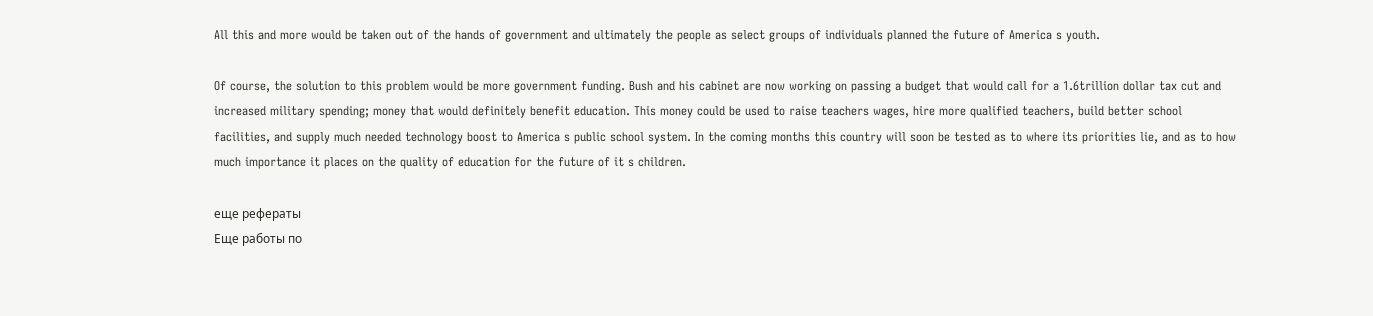All this and more would be taken out of the hands of government and ultimately the people as select groups of individuals planned the future of America s youth.

Of course, the solution to this problem would be more government funding. Bush and his cabinet are now working on passing a budget that would call for a 1.6trillion dollar tax cut and increased military spending; money that would definitely benefit education. This money could be used to raise teachers wages, hire more qualified teachers, build better school facilities, and supply much needed technology boost to America s public school system. In the coming months this country will soon be tested as to where its priorities lie, and as to how much importance it places on the quality of education for the future of it s children.

еще рефераты
Еще работы по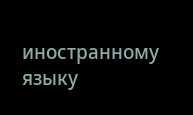иностранному языку